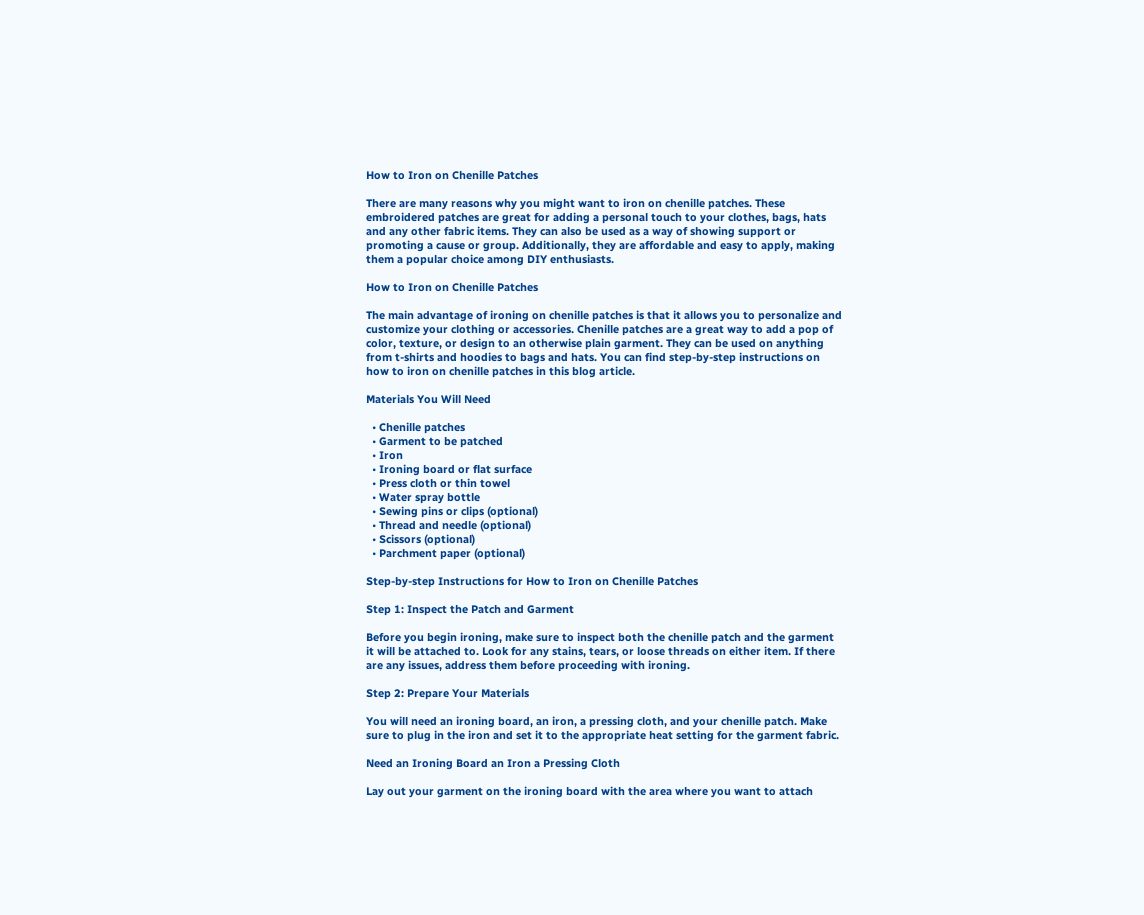How to Iron on Chenille Patches

There are many reasons why you might want to iron on chenille patches. These embroidered patches are great for adding a personal touch to your clothes, bags, hats and any other fabric items. They can also be used as a way of showing support or promoting a cause or group. Additionally, they are affordable and easy to apply, making them a popular choice among DIY enthusiasts.

How to Iron on Chenille Patches

The main advantage of ironing on chenille patches is that it allows you to personalize and customize your clothing or accessories. Chenille patches are a great way to add a pop of color, texture, or design to an otherwise plain garment. They can be used on anything from t-shirts and hoodies to bags and hats. You can find step-by-step instructions on how to iron on chenille patches in this blog article.

Materials You Will Need

  • Chenille patches
  • Garment to be patched
  • Iron
  • Ironing board or flat surface
  • Press cloth or thin towel
  • Water spray bottle
  • Sewing pins or clips (optional)
  • Thread and needle (optional)
  • Scissors (optional)
  • Parchment paper (optional)

Step-by-step Instructions for How to Iron on Chenille Patches

Step 1: Inspect the Patch and Garment

Before you begin ironing, make sure to inspect both the chenille patch and the garment it will be attached to. Look for any stains, tears, or loose threads on either item. If there are any issues, address them before proceeding with ironing.

Step 2: Prepare Your Materials

You will need an ironing board, an iron, a pressing cloth, and your chenille patch. Make sure to plug in the iron and set it to the appropriate heat setting for the garment fabric.

Need an Ironing Board an Iron a Pressing Cloth

Lay out your garment on the ironing board with the area where you want to attach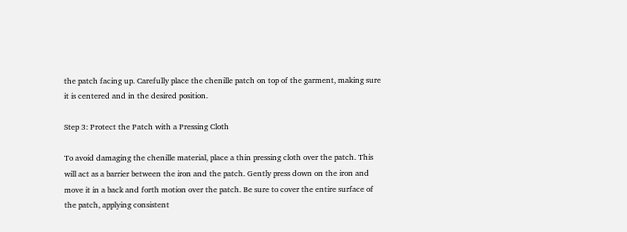the patch facing up. Carefully place the chenille patch on top of the garment, making sure it is centered and in the desired position.

Step 3: Protect the Patch with a Pressing Cloth

To avoid damaging the chenille material, place a thin pressing cloth over the patch. This will act as a barrier between the iron and the patch. Gently press down on the iron and move it in a back and forth motion over the patch. Be sure to cover the entire surface of the patch, applying consistent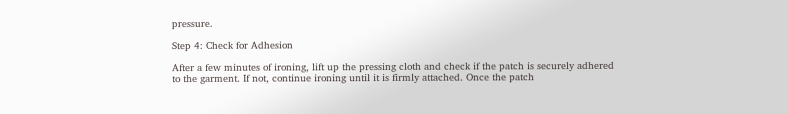pressure.

Step 4: Check for Adhesion

After a few minutes of ironing, lift up the pressing cloth and check if the patch is securely adhered to the garment. If not, continue ironing until it is firmly attached. Once the patch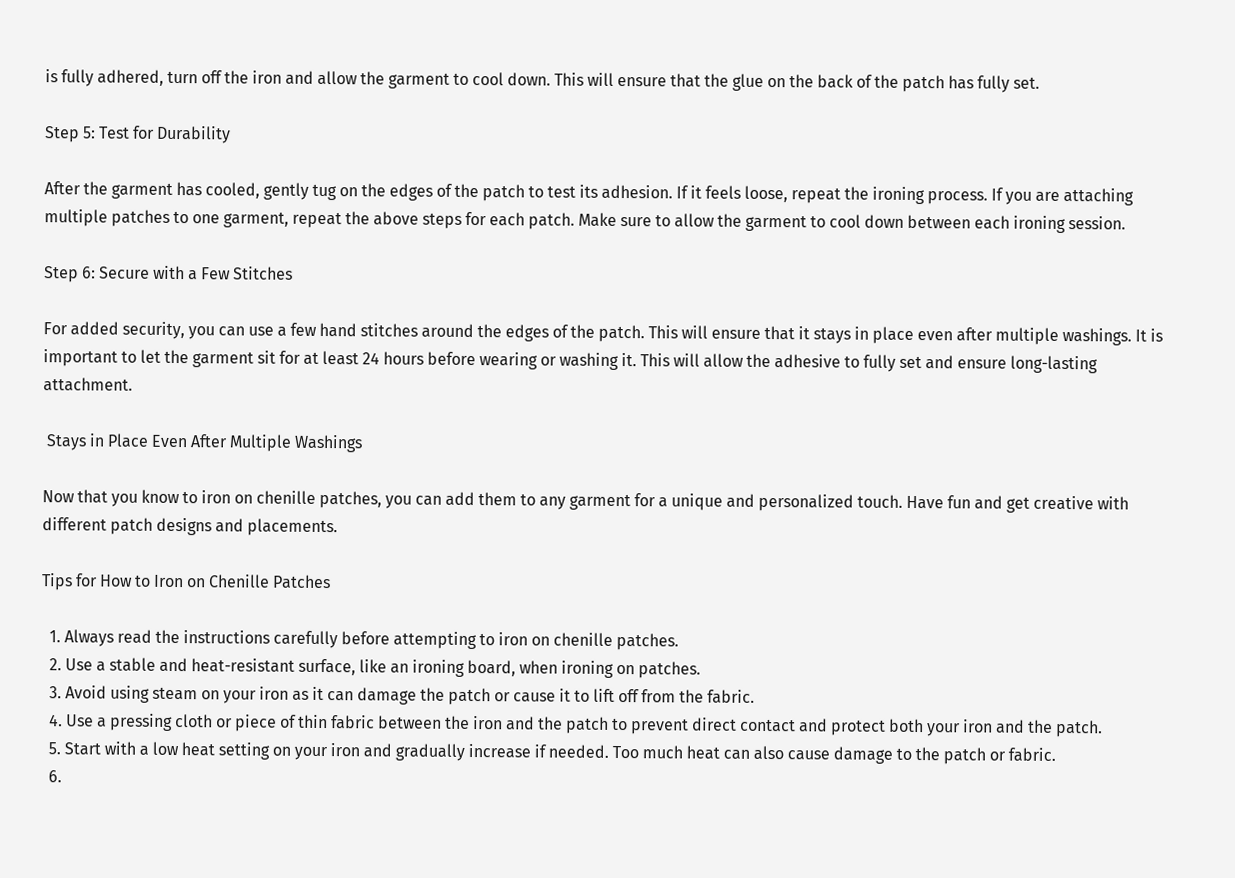is fully adhered, turn off the iron and allow the garment to cool down. This will ensure that the glue on the back of the patch has fully set.

Step 5: Test for Durability

After the garment has cooled, gently tug on the edges of the patch to test its adhesion. If it feels loose, repeat the ironing process. If you are attaching multiple patches to one garment, repeat the above steps for each patch. Make sure to allow the garment to cool down between each ironing session.

Step 6: Secure with a Few Stitches

For added security, you can use a few hand stitches around the edges of the patch. This will ensure that it stays in place even after multiple washings. It is important to let the garment sit for at least 24 hours before wearing or washing it. This will allow the adhesive to fully set and ensure long-lasting attachment.

 Stays in Place Even After Multiple Washings

Now that you know to iron on chenille patches, you can add them to any garment for a unique and personalized touch. Have fun and get creative with different patch designs and placements.

Tips for How to Iron on Chenille Patches

  1. Always read the instructions carefully before attempting to iron on chenille patches.
  2. Use a stable and heat-resistant surface, like an ironing board, when ironing on patches.
  3. Avoid using steam on your iron as it can damage the patch or cause it to lift off from the fabric.
  4. Use a pressing cloth or piece of thin fabric between the iron and the patch to prevent direct contact and protect both your iron and the patch.
  5. Start with a low heat setting on your iron and gradually increase if needed. Too much heat can also cause damage to the patch or fabric.
  6.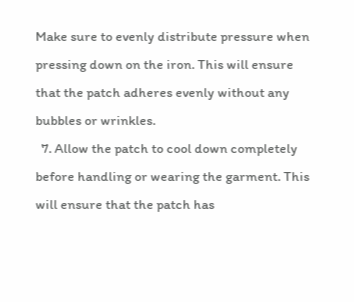Make sure to evenly distribute pressure when pressing down on the iron. This will ensure that the patch adheres evenly without any bubbles or wrinkles.
  7. Allow the patch to cool down completely before handling or wearing the garment. This will ensure that the patch has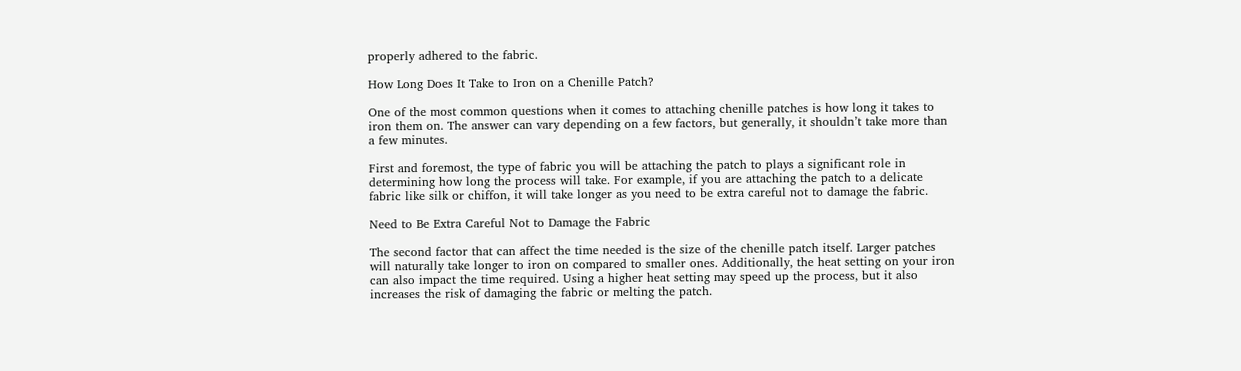properly adhered to the fabric.

How Long Does It Take to Iron on a Chenille Patch?

One of the most common questions when it comes to attaching chenille patches is how long it takes to iron them on. The answer can vary depending on a few factors, but generally, it shouldn’t take more than a few minutes.

First and foremost, the type of fabric you will be attaching the patch to plays a significant role in determining how long the process will take. For example, if you are attaching the patch to a delicate fabric like silk or chiffon, it will take longer as you need to be extra careful not to damage the fabric.

Need to Be Extra Careful Not to Damage the Fabric

The second factor that can affect the time needed is the size of the chenille patch itself. Larger patches will naturally take longer to iron on compared to smaller ones. Additionally, the heat setting on your iron can also impact the time required. Using a higher heat setting may speed up the process, but it also increases the risk of damaging the fabric or melting the patch.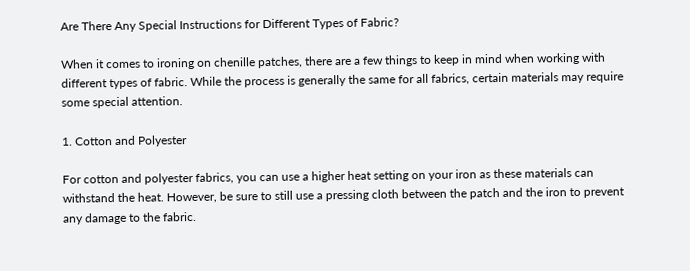Are There Any Special Instructions for Different Types of Fabric?

When it comes to ironing on chenille patches, there are a few things to keep in mind when working with different types of fabric. While the process is generally the same for all fabrics, certain materials may require some special attention.

1. Cotton and Polyester

For cotton and polyester fabrics, you can use a higher heat setting on your iron as these materials can withstand the heat. However, be sure to still use a pressing cloth between the patch and the iron to prevent any damage to the fabric.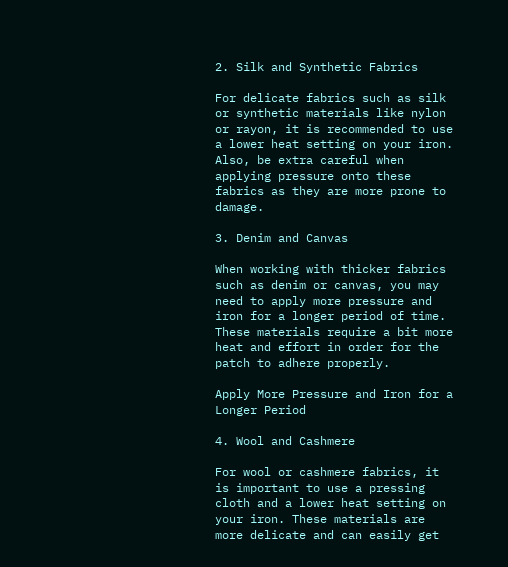2. Silk and Synthetic Fabrics

For delicate fabrics such as silk or synthetic materials like nylon or rayon, it is recommended to use a lower heat setting on your iron. Also, be extra careful when applying pressure onto these fabrics as they are more prone to damage.

3. Denim and Canvas

When working with thicker fabrics such as denim or canvas, you may need to apply more pressure and iron for a longer period of time. These materials require a bit more heat and effort in order for the patch to adhere properly.

Apply More Pressure and Iron for a Longer Period

4. Wool and Cashmere

For wool or cashmere fabrics, it is important to use a pressing cloth and a lower heat setting on your iron. These materials are more delicate and can easily get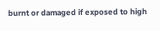burnt or damaged if exposed to high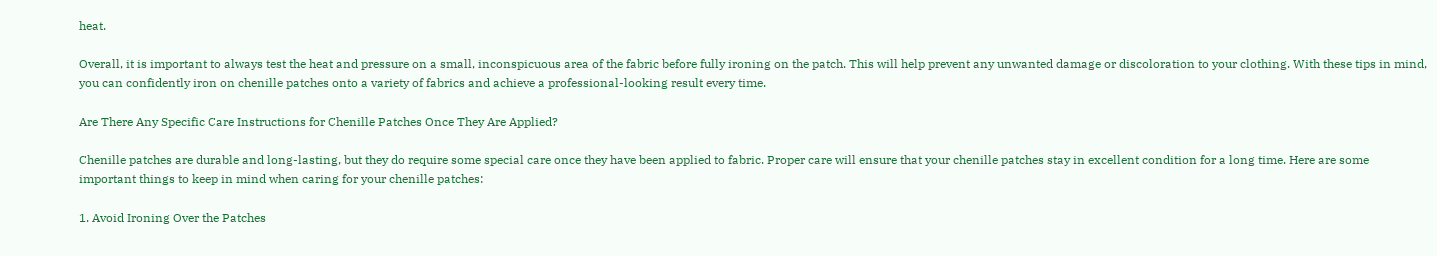heat.

Overall, it is important to always test the heat and pressure on a small, inconspicuous area of the fabric before fully ironing on the patch. This will help prevent any unwanted damage or discoloration to your clothing. With these tips in mind, you can confidently iron on chenille patches onto a variety of fabrics and achieve a professional-looking result every time.

Are There Any Specific Care Instructions for Chenille Patches Once They Are Applied?

Chenille patches are durable and long-lasting, but they do require some special care once they have been applied to fabric. Proper care will ensure that your chenille patches stay in excellent condition for a long time. Here are some important things to keep in mind when caring for your chenille patches:

1. Avoid Ironing Over the Patches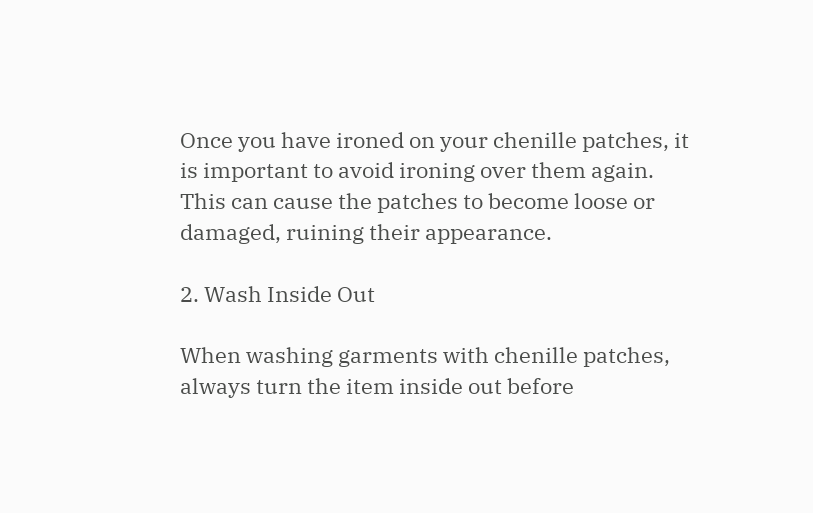Once you have ironed on your chenille patches, it is important to avoid ironing over them again. This can cause the patches to become loose or damaged, ruining their appearance.

2. Wash Inside Out

When washing garments with chenille patches, always turn the item inside out before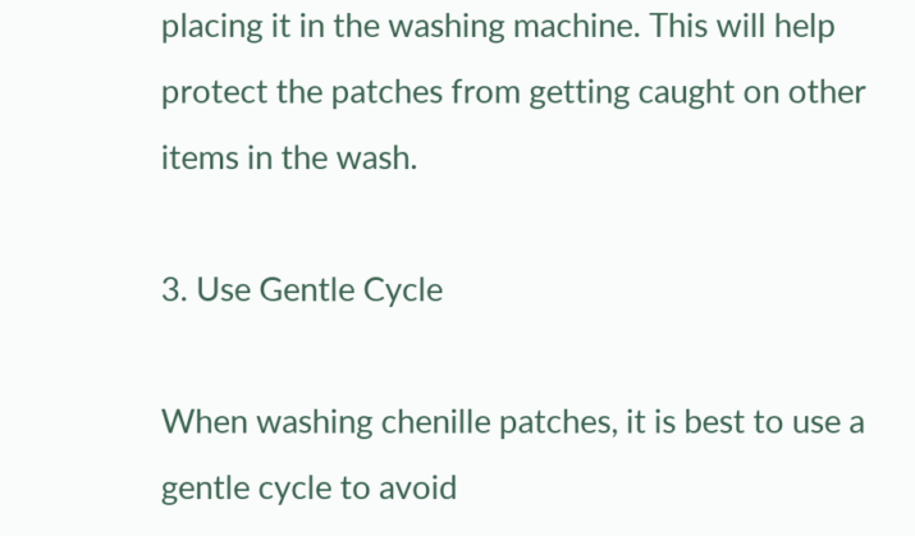placing it in the washing machine. This will help protect the patches from getting caught on other items in the wash.

3. Use Gentle Cycle

When washing chenille patches, it is best to use a gentle cycle to avoid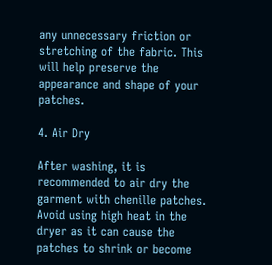any unnecessary friction or stretching of the fabric. This will help preserve the appearance and shape of your patches.

4. Air Dry

After washing, it is recommended to air dry the garment with chenille patches. Avoid using high heat in the dryer as it can cause the patches to shrink or become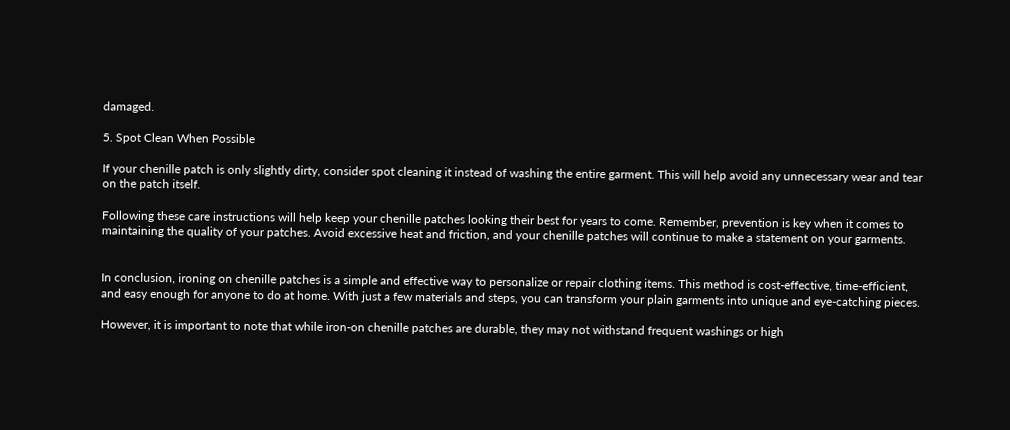damaged.

5. Spot Clean When Possible

If your chenille patch is only slightly dirty, consider spot cleaning it instead of washing the entire garment. This will help avoid any unnecessary wear and tear on the patch itself.

Following these care instructions will help keep your chenille patches looking their best for years to come. Remember, prevention is key when it comes to maintaining the quality of your patches. Avoid excessive heat and friction, and your chenille patches will continue to make a statement on your garments.


In conclusion, ironing on chenille patches is a simple and effective way to personalize or repair clothing items. This method is cost-effective, time-efficient, and easy enough for anyone to do at home. With just a few materials and steps, you can transform your plain garments into unique and eye-catching pieces.

However, it is important to note that while iron-on chenille patches are durable, they may not withstand frequent washings or high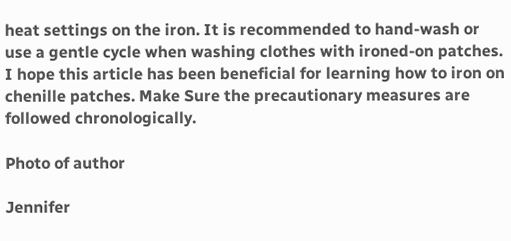heat settings on the iron. It is recommended to hand-wash or use a gentle cycle when washing clothes with ironed-on patches. I hope this article has been beneficial for learning how to iron on chenille patches. Make Sure the precautionary measures are followed chronologically.

Photo of author

Jennifer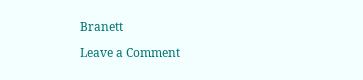Branett

Leave a Comment